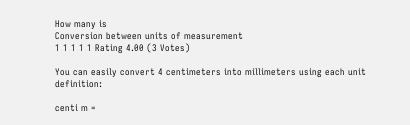How many is
Conversion between units of measurement
1 1 1 1 1 Rating 4.00 (3 Votes)

You can easily convert 4 centimeters into millimeters using each unit definition:

centi m =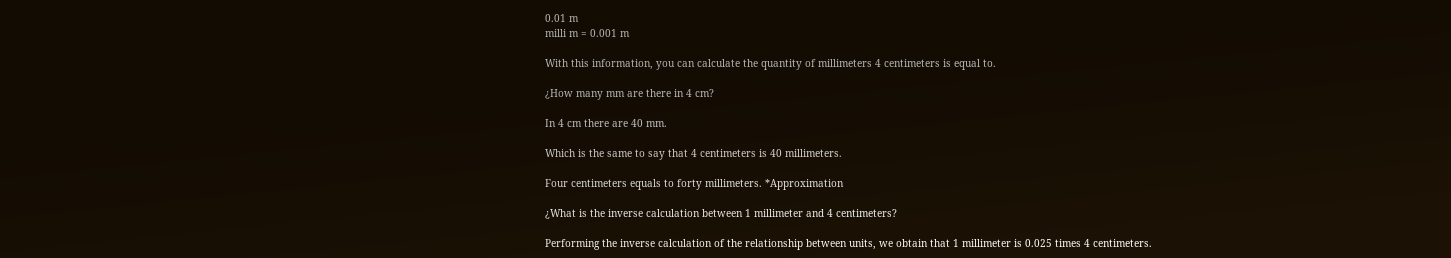0.01 m
milli m = 0.001 m

With this information, you can calculate the quantity of millimeters 4 centimeters is equal to.

¿How many mm are there in 4 cm?

In 4 cm there are 40 mm.

Which is the same to say that 4 centimeters is 40 millimeters.

Four centimeters equals to forty millimeters. *Approximation

¿What is the inverse calculation between 1 millimeter and 4 centimeters?

Performing the inverse calculation of the relationship between units, we obtain that 1 millimeter is 0.025 times 4 centimeters.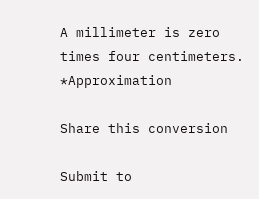A millimeter is zero times four centimeters. *Approximation

Share this conversion

Submit to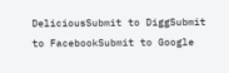DeliciousSubmit to DiggSubmit to FacebookSubmit to Google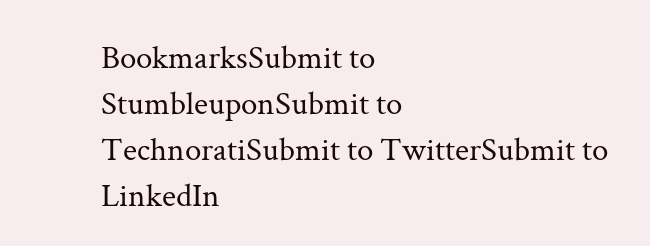BookmarksSubmit to StumbleuponSubmit to TechnoratiSubmit to TwitterSubmit to LinkedIn